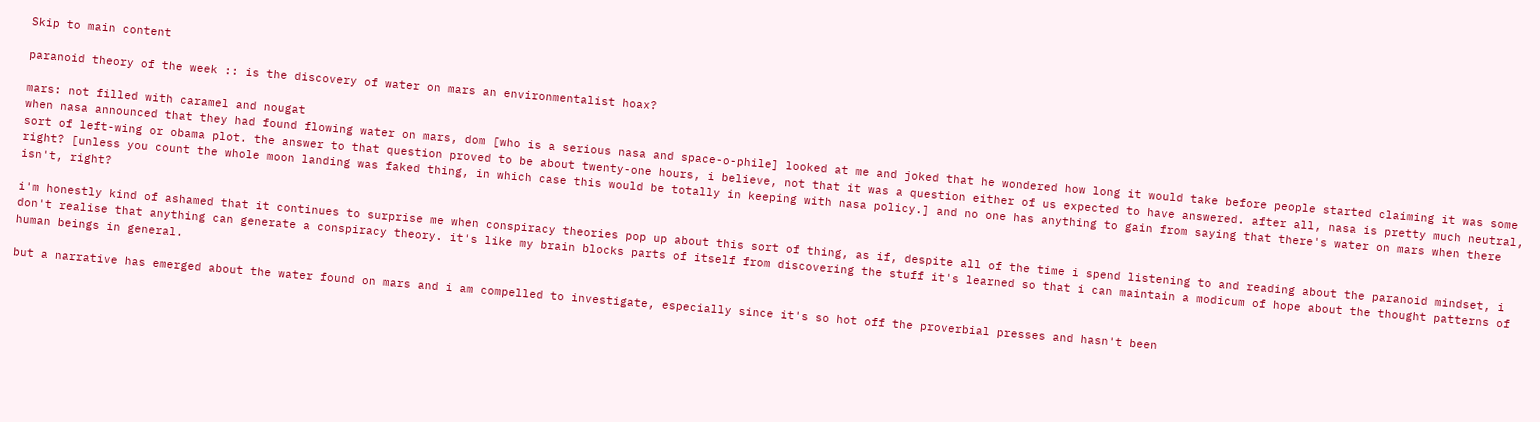Skip to main content

paranoid theory of the week :: is the discovery of water on mars an environmentalist hoax?

mars: not filled with caramel and nougat
when nasa announced that they had found flowing water on mars, dom [who is a serious nasa and space-o-phile] looked at me and joked that he wondered how long it would take before people started claiming it was some sort of left-wing or obama plot. the answer to that question proved to be about twenty-one hours, i believe, not that it was a question either of us expected to have answered. after all, nasa is pretty much neutral, right? [unless you count the whole moon landing was faked thing, in which case this would be totally in keeping with nasa policy.] and no one has anything to gain from saying that there's water on mars when there isn't, right?

i'm honestly kind of ashamed that it continues to surprise me when conspiracy theories pop up about this sort of thing, as if, despite all of the time i spend listening to and reading about the paranoid mindset, i don't realise that anything can generate a conspiracy theory. it's like my brain blocks parts of itself from discovering the stuff it's learned so that i can maintain a modicum of hope about the thought patterns of human beings in general.

but a narrative has emerged about the water found on mars and i am compelled to investigate, especially since it's so hot off the proverbial presses and hasn't been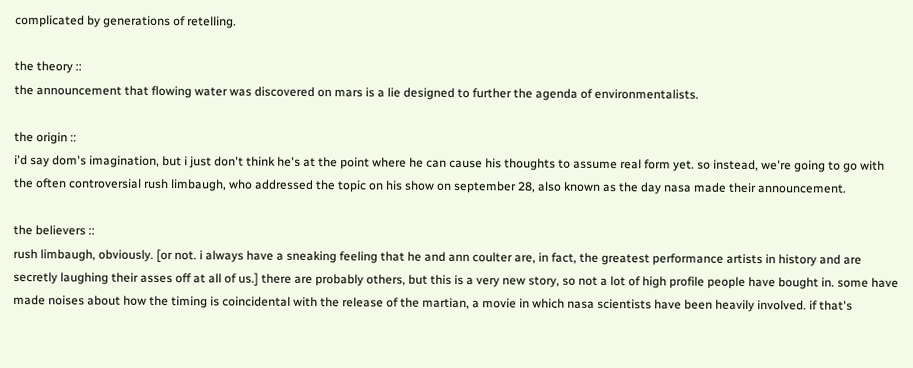complicated by generations of retelling.

the theory ::
the announcement that flowing water was discovered on mars is a lie designed to further the agenda of environmentalists.

the origin ::
i'd say dom's imagination, but i just don't think he's at the point where he can cause his thoughts to assume real form yet. so instead, we're going to go with the often controversial rush limbaugh, who addressed the topic on his show on september 28, also known as the day nasa made their announcement.

the believers ::
rush limbaugh, obviously. [or not. i always have a sneaking feeling that he and ann coulter are, in fact, the greatest performance artists in history and are secretly laughing their asses off at all of us.] there are probably others, but this is a very new story, so not a lot of high profile people have bought in. some have made noises about how the timing is coincidental with the release of the martian, a movie in which nasa scientists have been heavily involved. if that's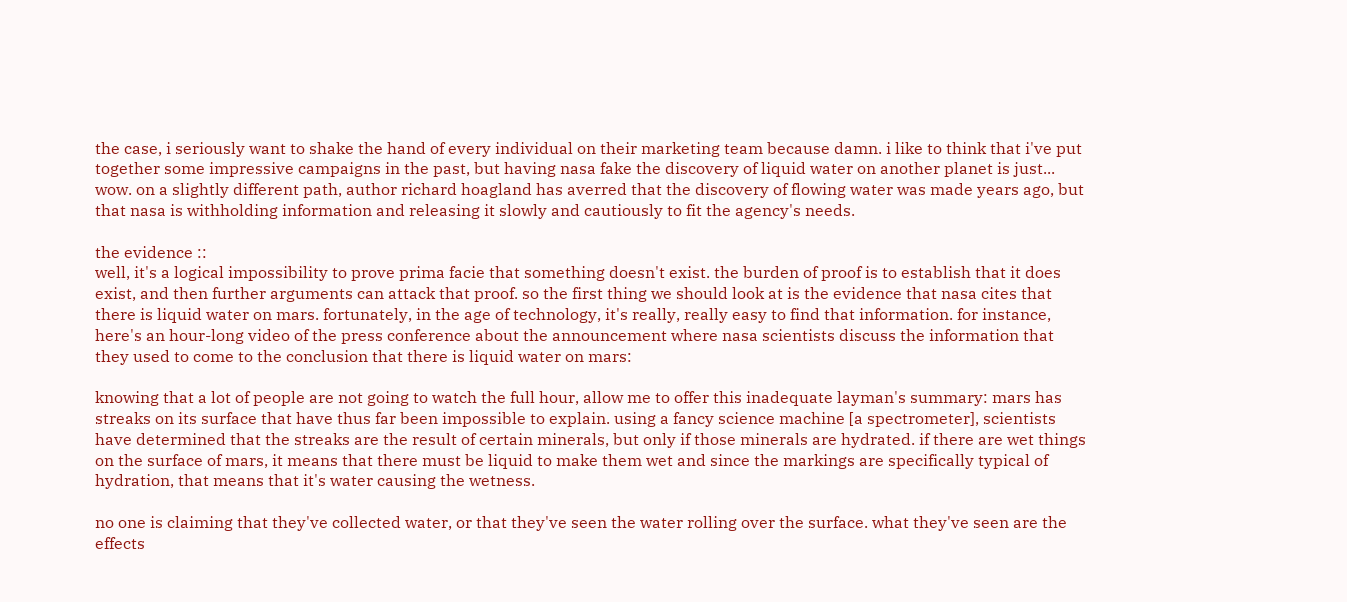the case, i seriously want to shake the hand of every individual on their marketing team because damn. i like to think that i've put together some impressive campaigns in the past, but having nasa fake the discovery of liquid water on another planet is just... wow. on a slightly different path, author richard hoagland has averred that the discovery of flowing water was made years ago, but that nasa is withholding information and releasing it slowly and cautiously to fit the agency's needs.

the evidence ::
well, it's a logical impossibility to prove prima facie that something doesn't exist. the burden of proof is to establish that it does exist, and then further arguments can attack that proof. so the first thing we should look at is the evidence that nasa cites that there is liquid water on mars. fortunately, in the age of technology, it's really, really easy to find that information. for instance, here's an hour-long video of the press conference about the announcement where nasa scientists discuss the information that they used to come to the conclusion that there is liquid water on mars:

knowing that a lot of people are not going to watch the full hour, allow me to offer this inadequate layman's summary: mars has streaks on its surface that have thus far been impossible to explain. using a fancy science machine [a spectrometer], scientists have determined that the streaks are the result of certain minerals, but only if those minerals are hydrated. if there are wet things on the surface of mars, it means that there must be liquid to make them wet and since the markings are specifically typical of hydration, that means that it's water causing the wetness.

no one is claiming that they've collected water, or that they've seen the water rolling over the surface. what they've seen are the effects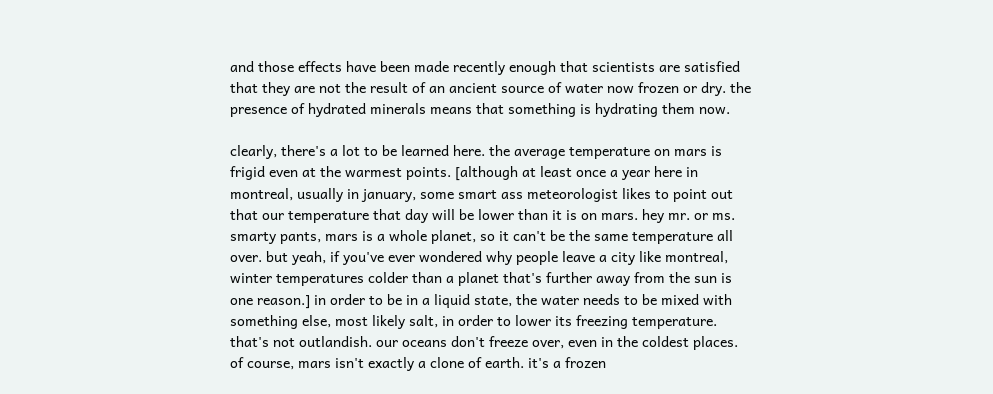and those effects have been made recently enough that scientists are satisfied that they are not the result of an ancient source of water now frozen or dry. the presence of hydrated minerals means that something is hydrating them now.

clearly, there's a lot to be learned here. the average temperature on mars is frigid even at the warmest points. [although at least once a year here in montreal, usually in january, some smart ass meteorologist likes to point out that our temperature that day will be lower than it is on mars. hey mr. or ms. smarty pants, mars is a whole planet, so it can't be the same temperature all over. but yeah, if you've ever wondered why people leave a city like montreal, winter temperatures colder than a planet that's further away from the sun is one reason.] in order to be in a liquid state, the water needs to be mixed with something else, most likely salt, in order to lower its freezing temperature. that's not outlandish. our oceans don't freeze over, even in the coldest places. of course, mars isn't exactly a clone of earth. it's a frozen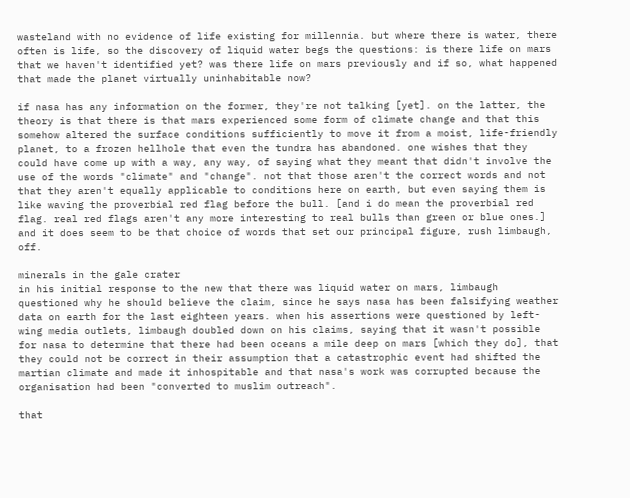wasteland with no evidence of life existing for millennia. but where there is water, there often is life, so the discovery of liquid water begs the questions: is there life on mars that we haven't identified yet? was there life on mars previously and if so, what happened that made the planet virtually uninhabitable now?

if nasa has any information on the former, they're not talking [yet]. on the latter, the theory is that there is that mars experienced some form of climate change and that this somehow altered the surface conditions sufficiently to move it from a moist, life-friendly planet, to a frozen hellhole that even the tundra has abandoned. one wishes that they could have come up with a way, any way, of saying what they meant that didn't involve the use of the words "climate" and "change". not that those aren't the correct words and not that they aren't equally applicable to conditions here on earth, but even saying them is like waving the proverbial red flag before the bull. [and i do mean the proverbial red flag. real red flags aren't any more interesting to real bulls than green or blue ones.] and it does seem to be that choice of words that set our principal figure, rush limbaugh, off.

minerals in the gale crater
in his initial response to the new that there was liquid water on mars, limbaugh questioned why he should believe the claim, since he says nasa has been falsifying weather data on earth for the last eighteen years. when his assertions were questioned by left-wing media outlets, limbaugh doubled down on his claims, saying that it wasn't possible for nasa to determine that there had been oceans a mile deep on mars [which they do], that they could not be correct in their assumption that a catastrophic event had shifted the martian climate and made it inhospitable and that nasa's work was corrupted because the organisation had been "converted to muslim outreach".

that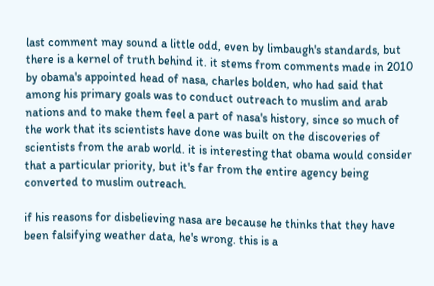last comment may sound a little odd, even by limbaugh's standards, but there is a kernel of truth behind it. it stems from comments made in 2010 by obama's appointed head of nasa, charles bolden, who had said that among his primary goals was to conduct outreach to muslim and arab nations and to make them feel a part of nasa's history, since so much of the work that its scientists have done was built on the discoveries of scientists from the arab world. it is interesting that obama would consider that a particular priority, but it's far from the entire agency being converted to muslim outreach.

if his reasons for disbelieving nasa are because he thinks that they have been falsifying weather data, he's wrong. this is a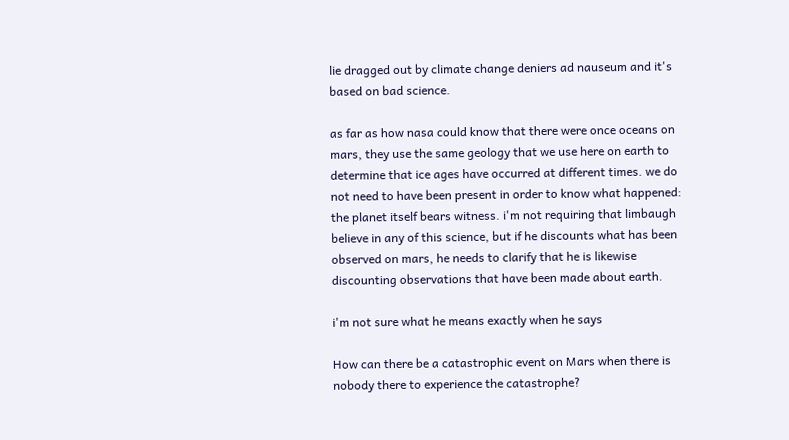lie dragged out by climate change deniers ad nauseum and it's based on bad science.

as far as how nasa could know that there were once oceans on mars, they use the same geology that we use here on earth to determine that ice ages have occurred at different times. we do not need to have been present in order to know what happened: the planet itself bears witness. i'm not requiring that limbaugh believe in any of this science, but if he discounts what has been observed on mars, he needs to clarify that he is likewise discounting observations that have been made about earth.

i'm not sure what he means exactly when he says

How can there be a catastrophic event on Mars when there is nobody there to experience the catastrophe?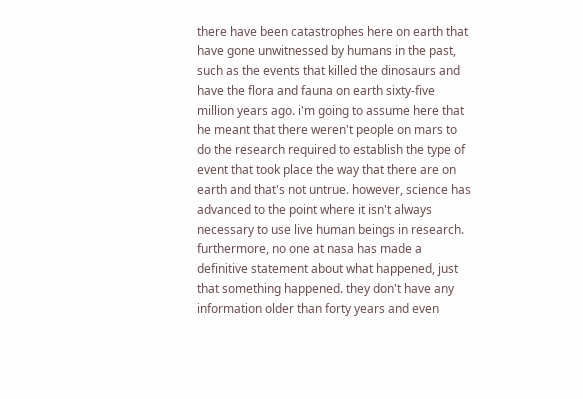there have been catastrophes here on earth that have gone unwitnessed by humans in the past, such as the events that killed the dinosaurs and have the flora and fauna on earth sixty-five million years ago. i'm going to assume here that he meant that there weren't people on mars to do the research required to establish the type of event that took place the way that there are on earth and that's not untrue. however, science has advanced to the point where it isn't always necessary to use live human beings in research. furthermore, no one at nasa has made a definitive statement about what happened, just that something happened. they don't have any information older than forty years and even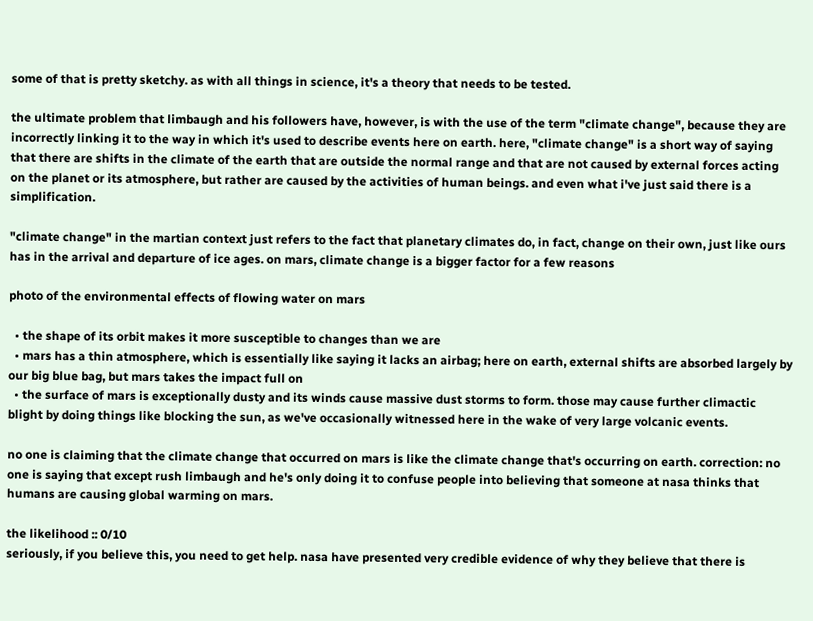some of that is pretty sketchy. as with all things in science, it's a theory that needs to be tested.

the ultimate problem that limbaugh and his followers have, however, is with the use of the term "climate change", because they are incorrectly linking it to the way in which it's used to describe events here on earth. here, "climate change" is a short way of saying that there are shifts in the climate of the earth that are outside the normal range and that are not caused by external forces acting on the planet or its atmosphere, but rather are caused by the activities of human beings. and even what i've just said there is a simplification.

"climate change" in the martian context just refers to the fact that planetary climates do, in fact, change on their own, just like ours has in the arrival and departure of ice ages. on mars, climate change is a bigger factor for a few reasons

photo of the environmental effects of flowing water on mars

  • the shape of its orbit makes it more susceptible to changes than we are
  • mars has a thin atmosphere, which is essentially like saying it lacks an airbag; here on earth, external shifts are absorbed largely by our big blue bag, but mars takes the impact full on
  • the surface of mars is exceptionally dusty and its winds cause massive dust storms to form. those may cause further climactic blight by doing things like blocking the sun, as we've occasionally witnessed here in the wake of very large volcanic events.

no one is claiming that the climate change that occurred on mars is like the climate change that's occurring on earth. correction: no one is saying that except rush limbaugh and he's only doing it to confuse people into believing that someone at nasa thinks that humans are causing global warming on mars.

the likelihood :: 0/10
seriously, if you believe this, you need to get help. nasa have presented very credible evidence of why they believe that there is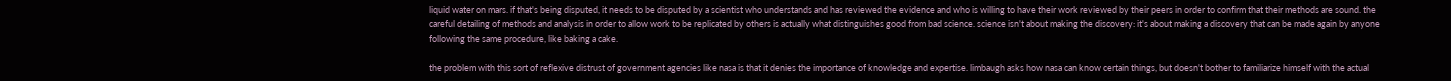liquid water on mars. if that's being disputed, it needs to be disputed by a scientist who understands and has reviewed the evidence and who is willing to have their work reviewed by their peers in order to confirm that their methods are sound. the careful detailing of methods and analysis in order to allow work to be replicated by others is actually what distinguishes good from bad science. science isn't about making the discovery: it's about making a discovery that can be made again by anyone following the same procedure, like baking a cake.

the problem with this sort of reflexive distrust of government agencies like nasa is that it denies the importance of knowledge and expertise. limbaugh asks how nasa can know certain things, but doesn't bother to familiarize himself with the actual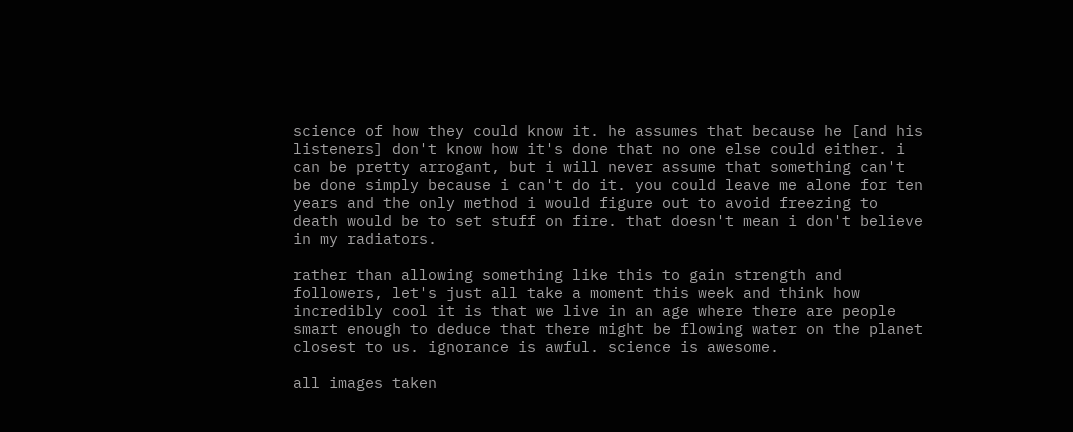science of how they could know it. he assumes that because he [and his listeners] don't know how it's done that no one else could either. i can be pretty arrogant, but i will never assume that something can't be done simply because i can't do it. you could leave me alone for ten years and the only method i would figure out to avoid freezing to death would be to set stuff on fire. that doesn't mean i don't believe in my radiators.

rather than allowing something like this to gain strength and followers, let's just all take a moment this week and think how incredibly cool it is that we live in an age where there are people smart enough to deduce that there might be flowing water on the planet closest to us. ignorance is awful. science is awesome.

all images taken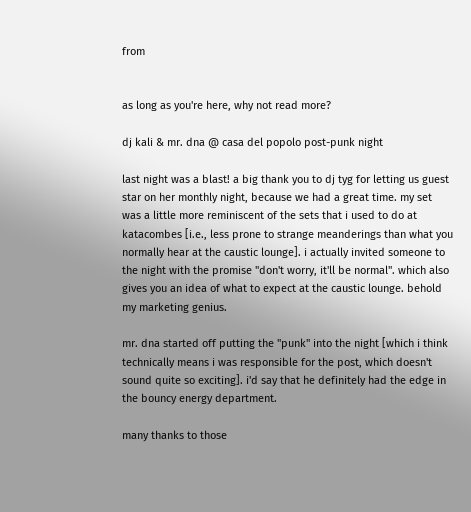from


as long as you're here, why not read more?

dj kali & mr. dna @ casa del popolo post-punk night

last night was a blast! a big thank you to dj tyg for letting us guest star on her monthly night, because we had a great time. my set was a little more reminiscent of the sets that i used to do at katacombes [i.e., less prone to strange meanderings than what you normally hear at the caustic lounge]. i actually invited someone to the night with the promise "don't worry, it'll be normal". which also gives you an idea of what to expect at the caustic lounge. behold my marketing genius.

mr. dna started off putting the "punk" into the night [which i think technically means i was responsible for the post, which doesn't sound quite so exciting]. i'd say that he definitely had the edge in the bouncy energy department.

many thanks to those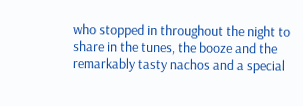who stopped in throughout the night to share in the tunes, the booze and the remarkably tasty nachos and a special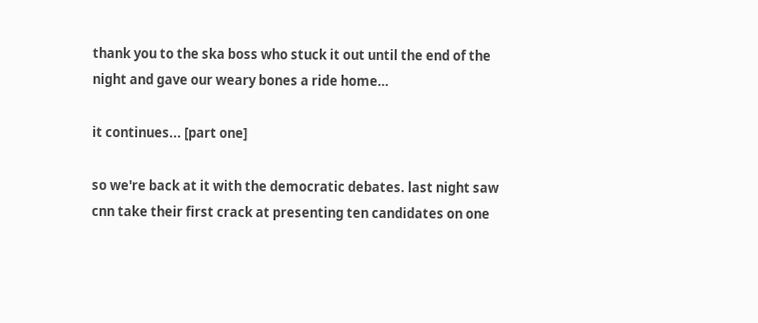thank you to the ska boss who stuck it out until the end of the night and gave our weary bones a ride home…

it continues... [part one]

so we're back at it with the democratic debates. last night saw cnn take their first crack at presenting ten candidates on one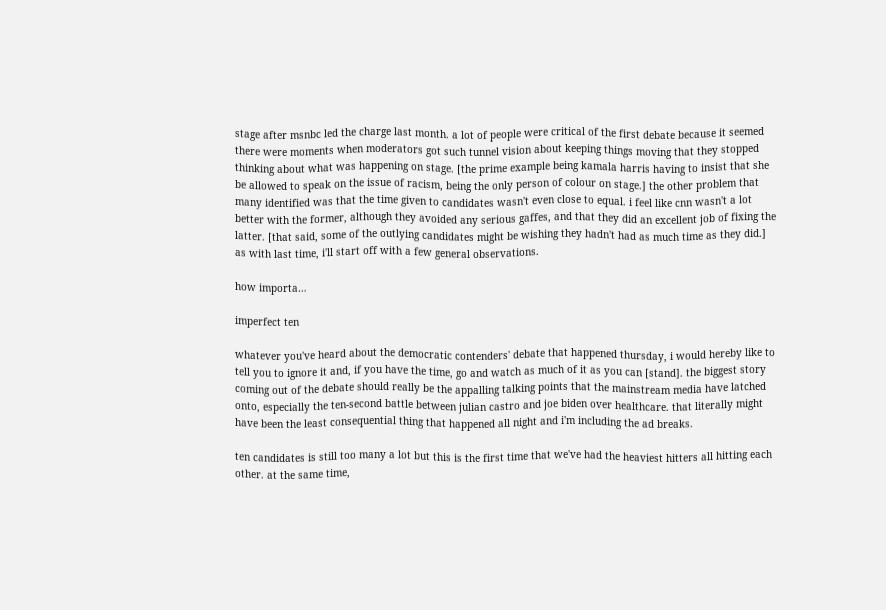stage after msnbc led the charge last month. a lot of people were critical of the first debate because it seemed there were moments when moderators got such tunnel vision about keeping things moving that they stopped thinking about what was happening on stage. [the prime example being kamala harris having to insist that she be allowed to speak on the issue of racism, being the only person of colour on stage.] the other problem that many identified was that the time given to candidates wasn't even close to equal. i feel like cnn wasn't a lot better with the former, although they avoided any serious gaffes, and that they did an excellent job of fixing the latter. [that said, some of the outlying candidates might be wishing they hadn't had as much time as they did.] as with last time, i'll start off with a few general observations.

how importa…

imperfect ten

whatever you've heard about the democratic contenders' debate that happened thursday, i would hereby like to tell you to ignore it and, if you have the time, go and watch as much of it as you can [stand]. the biggest story coming out of the debate should really be the appalling talking points that the mainstream media have latched onto, especially the ten-second battle between julian castro and joe biden over healthcare. that literally might have been the least consequential thing that happened all night and i'm including the ad breaks.

ten candidates is still too many a lot but this is the first time that we've had the heaviest hitters all hitting each other. at the same time,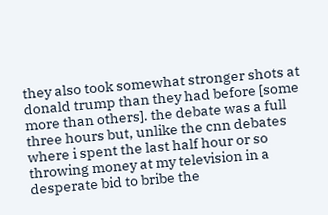they also took somewhat stronger shots at donald trump than they had before [some more than others]. the debate was a full three hours but, unlike the cnn debates where i spent the last half hour or so throwing money at my television in a desperate bid to bribe the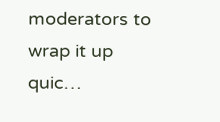moderators to wrap it up quic…